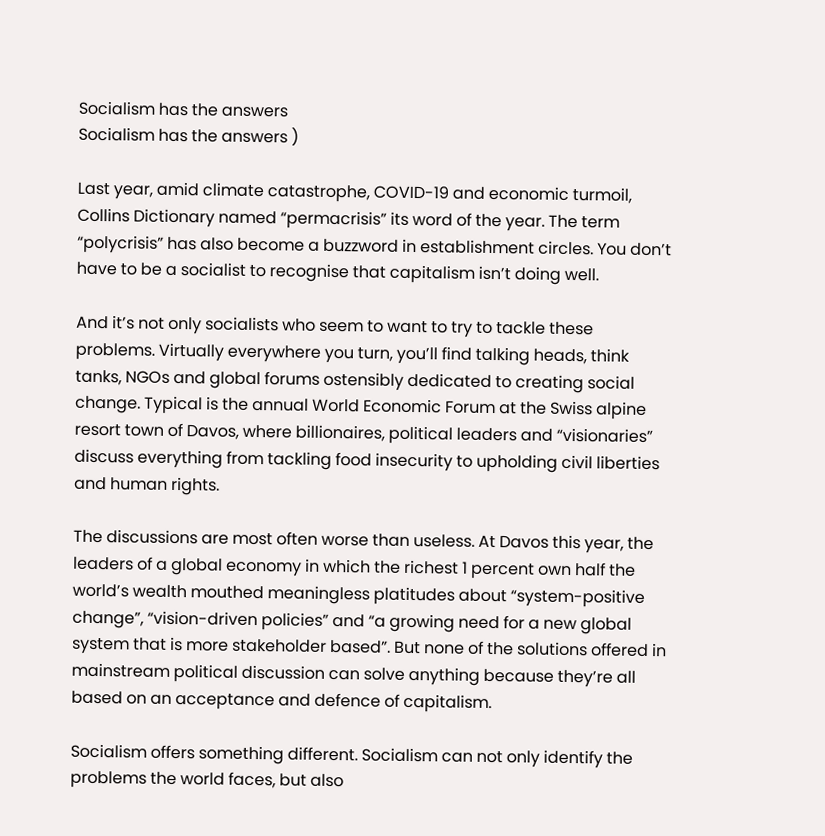Socialism has the answers
Socialism has the answers )

Last year, amid climate catastrophe, COVID-19 and economic turmoil, Collins Dictionary named “permacrisis” its word of the year. The term “polycrisis” has also become a buzzword in establishment circles. You don’t have to be a socialist to recognise that capitalism isn’t doing well.

And it’s not only socialists who seem to want to try to tackle these problems. Virtually everywhere you turn, you’ll find talking heads, think tanks, NGOs and global forums ostensibly dedicated to creating social change. Typical is the annual World Economic Forum at the Swiss alpine resort town of Davos, where billionaires, political leaders and “visionaries” discuss everything from tackling food insecurity to upholding civil liberties and human rights.

The discussions are most often worse than useless. At Davos this year, the leaders of a global economy in which the richest 1 percent own half the world’s wealth mouthed meaningless platitudes about “system-positive change”, “vision-driven policies” and “a growing need for a new global system that is more stakeholder based”. But none of the solutions offered in mainstream political discussion can solve anything because they’re all based on an acceptance and defence of capitalism.

Socialism offers something different. Socialism can not only identify the problems the world faces, but also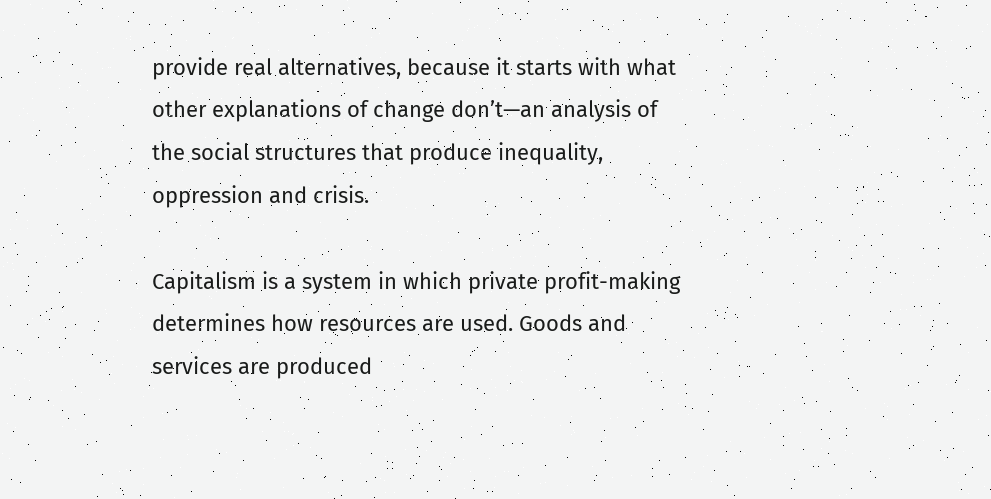provide real alternatives, because it starts with what other explanations of change don’t—an analysis of the social structures that produce inequality, oppression and crisis.

Capitalism is a system in which private profit-making determines how resources are used. Goods and services are produced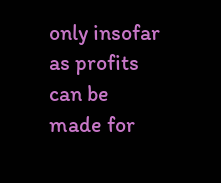only insofar as profits can be made for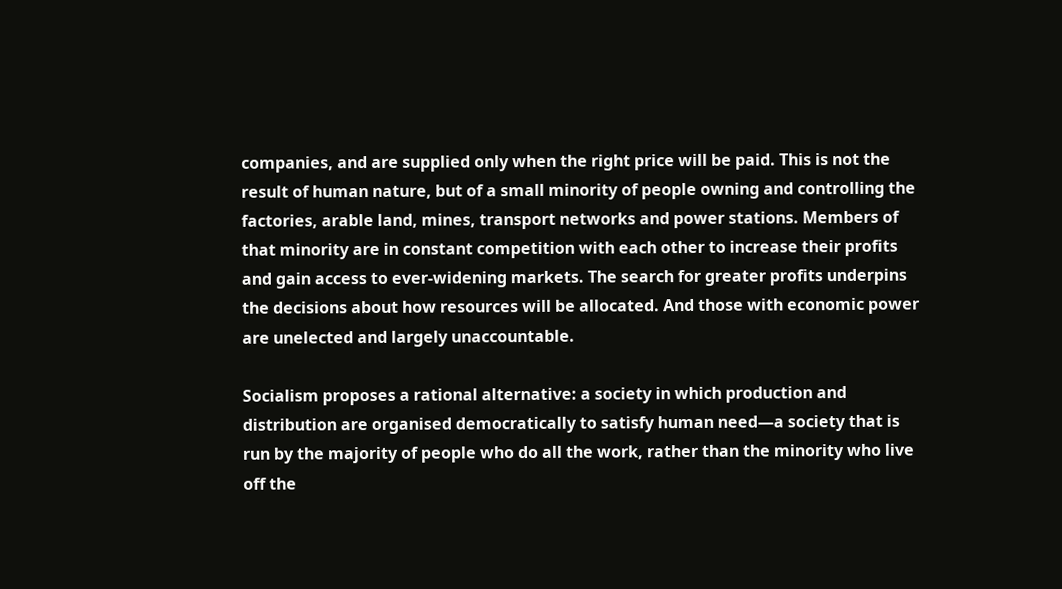companies, and are supplied only when the right price will be paid. This is not the result of human nature, but of a small minority of people owning and controlling the factories, arable land, mines, transport networks and power stations. Members of that minority are in constant competition with each other to increase their profits and gain access to ever-widening markets. The search for greater profits underpins the decisions about how resources will be allocated. And those with economic power are unelected and largely unaccountable.

Socialism proposes a rational alternative: a society in which production and distribution are organised democratically to satisfy human need—a society that is run by the majority of people who do all the work, rather than the minority who live off the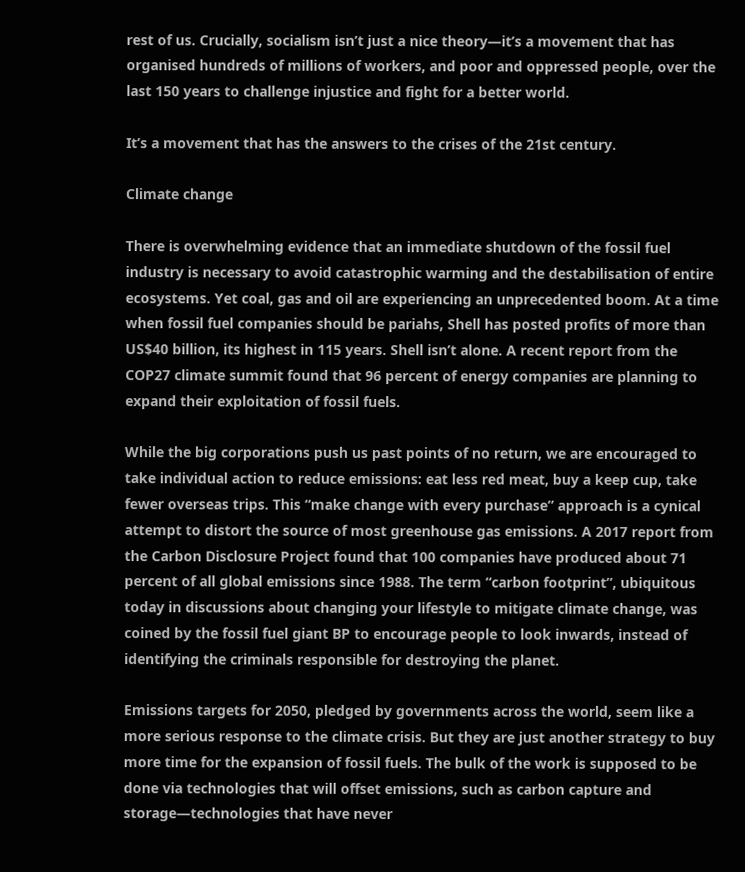rest of us. Crucially, socialism isn’t just a nice theory—it’s a movement that has organised hundreds of millions of workers, and poor and oppressed people, over the last 150 years to challenge injustice and fight for a better world.

It’s a movement that has the answers to the crises of the 21st century.

Climate change

There is overwhelming evidence that an immediate shutdown of the fossil fuel industry is necessary to avoid catastrophic warming and the destabilisation of entire ecosystems. Yet coal, gas and oil are experiencing an unprecedented boom. At a time when fossil fuel companies should be pariahs, Shell has posted profits of more than US$40 billion, its highest in 115 years. Shell isn’t alone. A recent report from the COP27 climate summit found that 96 percent of energy companies are planning to expand their exploitation of fossil fuels.

While the big corporations push us past points of no return, we are encouraged to take individual action to reduce emissions: eat less red meat, buy a keep cup, take fewer overseas trips. This “make change with every purchase” approach is a cynical attempt to distort the source of most greenhouse gas emissions. A 2017 report from the Carbon Disclosure Project found that 100 companies have produced about 71 percent of all global emissions since 1988. The term “carbon footprint”, ubiquitous today in discussions about changing your lifestyle to mitigate climate change, was coined by the fossil fuel giant BP to encourage people to look inwards, instead of identifying the criminals responsible for destroying the planet.

Emissions targets for 2050, pledged by governments across the world, seem like a more serious response to the climate crisis. But they are just another strategy to buy more time for the expansion of fossil fuels. The bulk of the work is supposed to be done via technologies that will offset emissions, such as carbon capture and storage—technologies that have never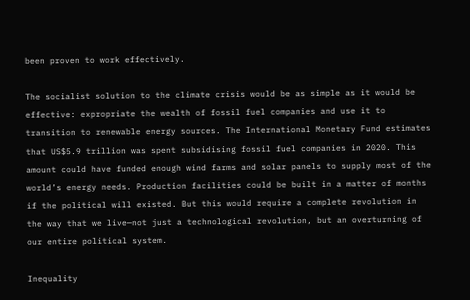been proven to work effectively.

The socialist solution to the climate crisis would be as simple as it would be effective: expropriate the wealth of fossil fuel companies and use it to transition to renewable energy sources. The International Monetary Fund estimates that US$5.9 trillion was spent subsidising fossil fuel companies in 2020. This amount could have funded enough wind farms and solar panels to supply most of the world’s energy needs. Production facilities could be built in a matter of months if the political will existed. But this would require a complete revolution in the way that we live—not just a technological revolution, but an overturning of our entire political system.

Inequality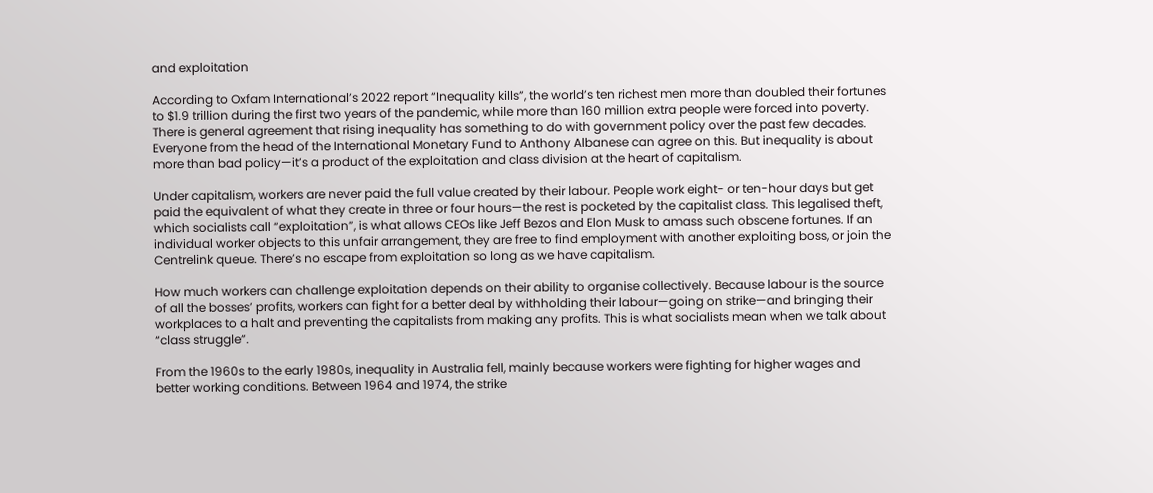and exploitation

According to Oxfam International’s 2022 report “Inequality kills”, the world’s ten richest men more than doubled their fortunes to $1.9 trillion during the first two years of the pandemic, while more than 160 million extra people were forced into poverty. There is general agreement that rising inequality has something to do with government policy over the past few decades. Everyone from the head of the International Monetary Fund to Anthony Albanese can agree on this. But inequality is about more than bad policy—it’s a product of the exploitation and class division at the heart of capitalism.

Under capitalism, workers are never paid the full value created by their labour. People work eight- or ten-hour days but get paid the equivalent of what they create in three or four hours—the rest is pocketed by the capitalist class. This legalised theft, which socialists call “exploitation”, is what allows CEOs like Jeff Bezos and Elon Musk to amass such obscene fortunes. If an individual worker objects to this unfair arrangement, they are free to find employment with another exploiting boss, or join the Centrelink queue. There’s no escape from exploitation so long as we have capitalism.

How much workers can challenge exploitation depends on their ability to organise collectively. Because labour is the source of all the bosses’ profits, workers can fight for a better deal by withholding their labour—going on strike—and bringing their workplaces to a halt and preventing the capitalists from making any profits. This is what socialists mean when we talk about “class struggle”.

From the 1960s to the early 1980s, inequality in Australia fell, mainly because workers were fighting for higher wages and better working conditions. Between 1964 and 1974, the strike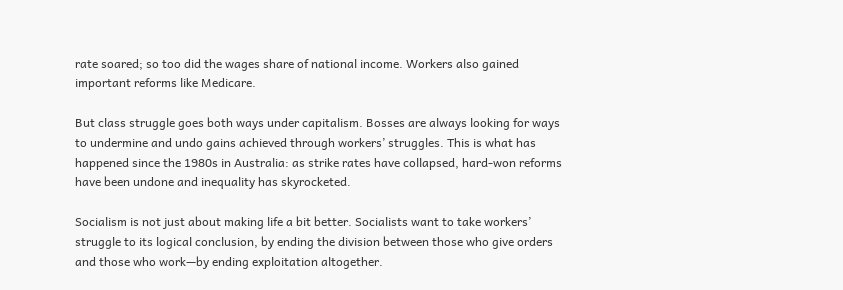rate soared; so too did the wages share of national income. Workers also gained important reforms like Medicare.

But class struggle goes both ways under capitalism. Bosses are always looking for ways to undermine and undo gains achieved through workers’ struggles. This is what has happened since the 1980s in Australia: as strike rates have collapsed, hard-won reforms have been undone and inequality has skyrocketed.

Socialism is not just about making life a bit better. Socialists want to take workers’ struggle to its logical conclusion, by ending the division between those who give orders and those who work—by ending exploitation altogether.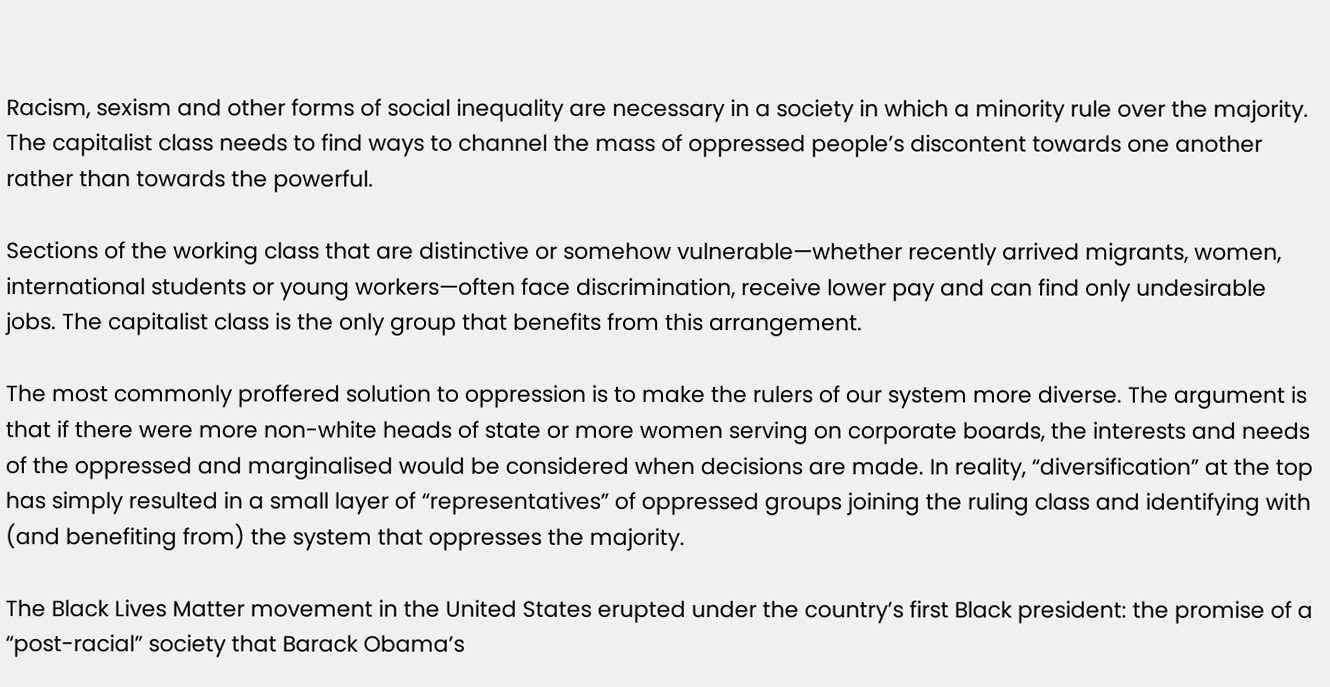Racism, sexism and other forms of social inequality are necessary in a society in which a minority rule over the majority. The capitalist class needs to find ways to channel the mass of oppressed people’s discontent towards one another rather than towards the powerful.

Sections of the working class that are distinctive or somehow vulnerable—whether recently arrived migrants, women, international students or young workers—often face discrimination, receive lower pay and can find only undesirable jobs. The capitalist class is the only group that benefits from this arrangement.

The most commonly proffered solution to oppression is to make the rulers of our system more diverse. The argument is that if there were more non-white heads of state or more women serving on corporate boards, the interests and needs of the oppressed and marginalised would be considered when decisions are made. In reality, “diversification” at the top has simply resulted in a small layer of “representatives” of oppressed groups joining the ruling class and identifying with (and benefiting from) the system that oppresses the majority.

The Black Lives Matter movement in the United States erupted under the country’s first Black president: the promise of a “post-racial” society that Barack Obama’s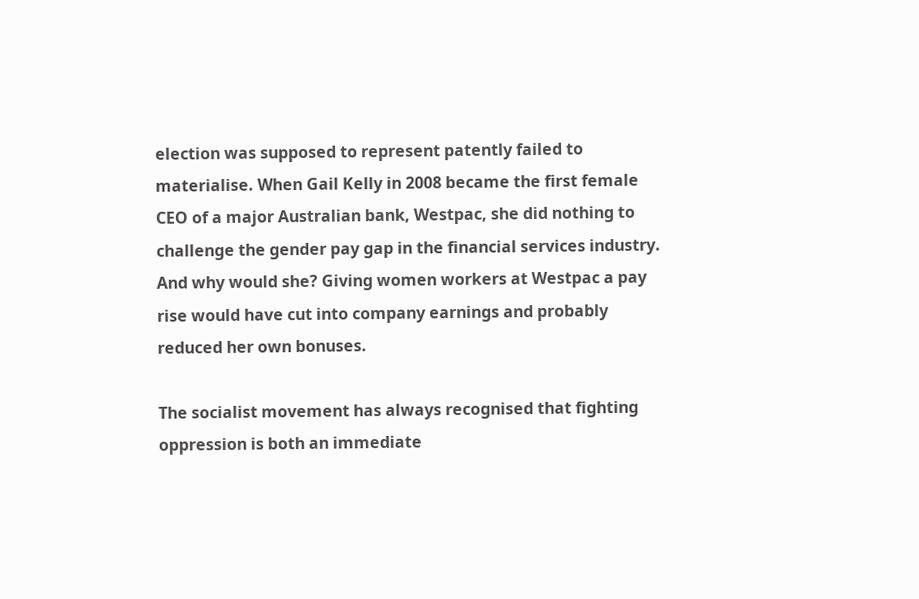election was supposed to represent patently failed to materialise. When Gail Kelly in 2008 became the first female CEO of a major Australian bank, Westpac, she did nothing to challenge the gender pay gap in the financial services industry. And why would she? Giving women workers at Westpac a pay rise would have cut into company earnings and probably reduced her own bonuses.

The socialist movement has always recognised that fighting oppression is both an immediate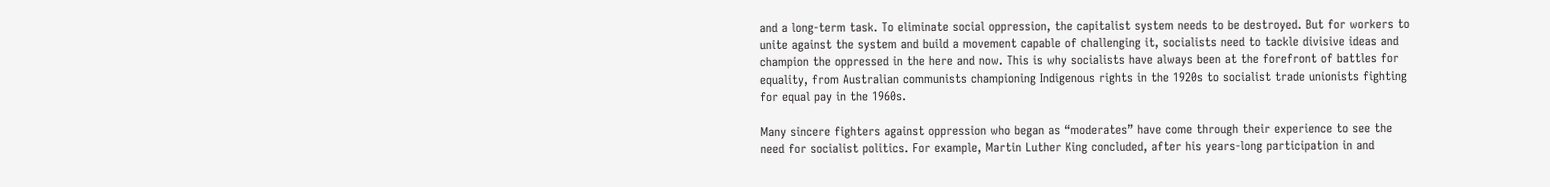and a long-term task. To eliminate social oppression, the capitalist system needs to be destroyed. But for workers to unite against the system and build a movement capable of challenging it, socialists need to tackle divisive ideas and champion the oppressed in the here and now. This is why socialists have always been at the forefront of battles for equality, from Australian communists championing Indigenous rights in the 1920s to socialist trade unionists fighting for equal pay in the 1960s.

Many sincere fighters against oppression who began as “moderates” have come through their experience to see the need for socialist politics. For example, Martin Luther King concluded, after his years-long participation in and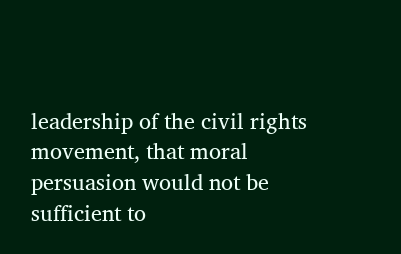leadership of the civil rights movement, that moral persuasion would not be sufficient to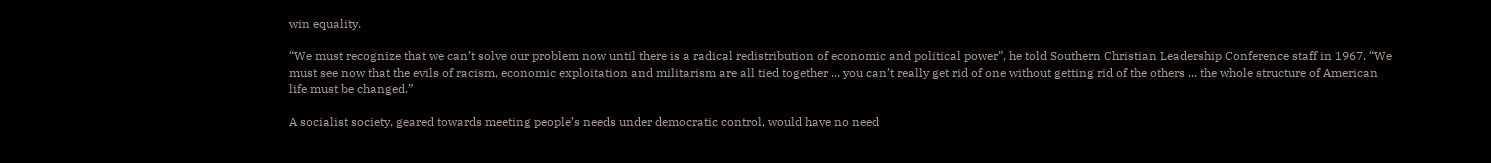win equality.

“We must recognize that we can’t solve our problem now until there is a radical redistribution of economic and political power”, he told Southern Christian Leadership Conference staff in 1967. “We must see now that the evils of racism, economic exploitation and militarism are all tied together ... you can’t really get rid of one without getting rid of the others ... the whole structure of American life must be changed.”

A socialist society, geared towards meeting people’s needs under democratic control, would have no need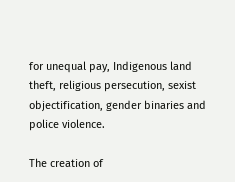for unequal pay, Indigenous land theft, religious persecution, sexist objectification, gender binaries and police violence.

The creation of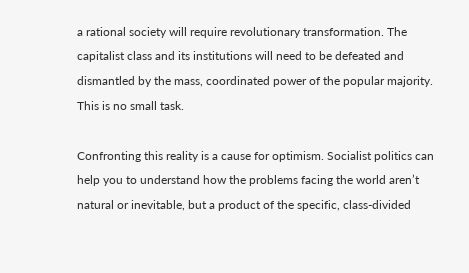a rational society will require revolutionary transformation. The capitalist class and its institutions will need to be defeated and dismantled by the mass, coordinated power of the popular majority. This is no small task.

Confronting this reality is a cause for optimism. Socialist politics can help you to understand how the problems facing the world aren’t natural or inevitable, but a product of the specific, class-divided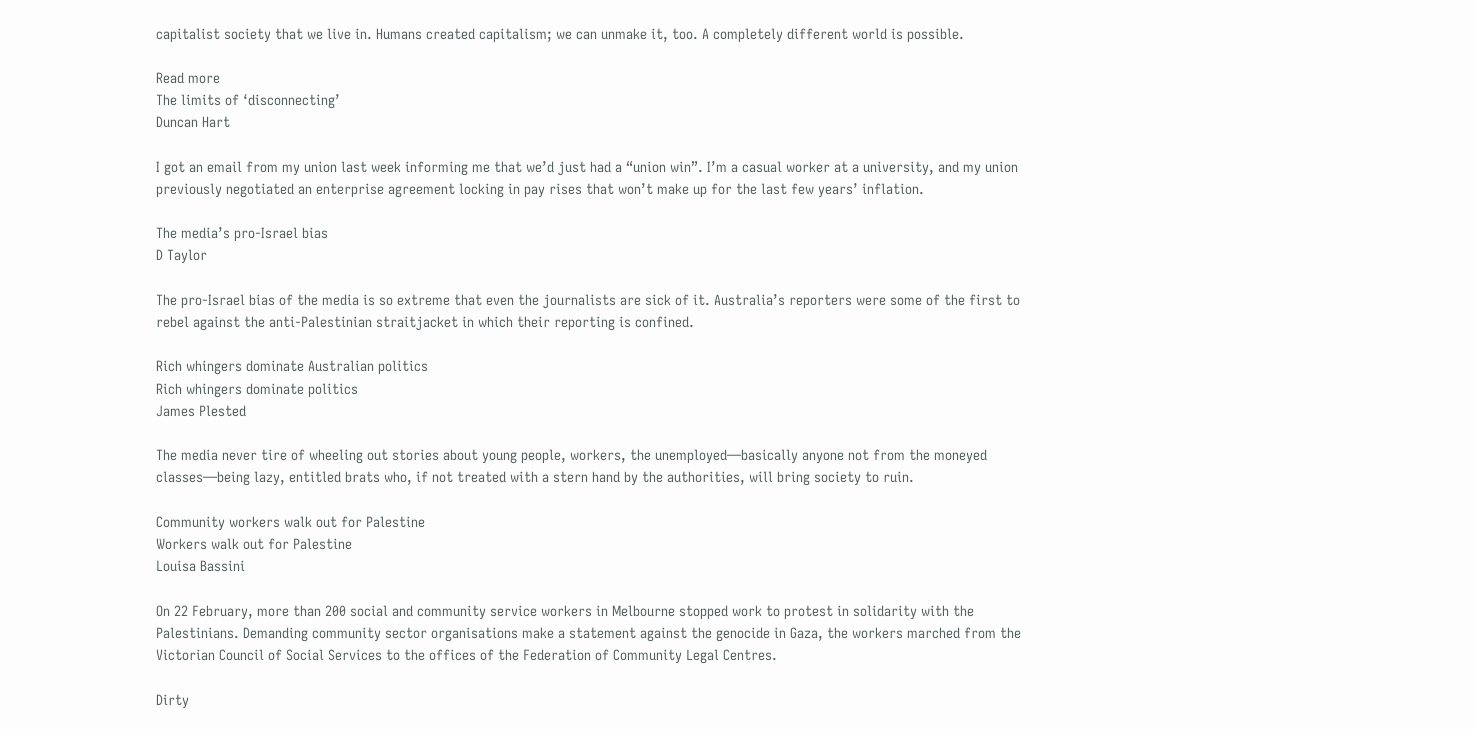capitalist society that we live in. Humans created capitalism; we can unmake it, too. A completely different world is possible.

Read more
The limits of ‘disconnecting’
Duncan Hart

I got an email from my union last week informing me that we’d just had a “union win”. I’m a casual worker at a university, and my union previously negotiated an enterprise agreement locking in pay rises that won’t make up for the last few years’ inflation.

The media’s pro-Israel bias
D Taylor

The pro-Israel bias of the media is so extreme that even the journalists are sick of it. Australia’s reporters were some of the first to rebel against the anti-Palestinian straitjacket in which their reporting is confined.

Rich whingers dominate Australian politics
Rich whingers dominate politics
James Plested

The media never tire of wheeling out stories about young people, workers, the unemployed—basically anyone not from the moneyed classes—being lazy, entitled brats who, if not treated with a stern hand by the authorities, will bring society to ruin.

Community workers walk out for Palestine
Workers walk out for Palestine
Louisa Bassini

On 22 February, more than 200 social and community service workers in Melbourne stopped work to protest in solidarity with the Palestinians. Demanding community sector organisations make a statement against the genocide in Gaza, the workers marched from the Victorian Council of Social Services to the offices of the Federation of Community Legal Centres.

Dirty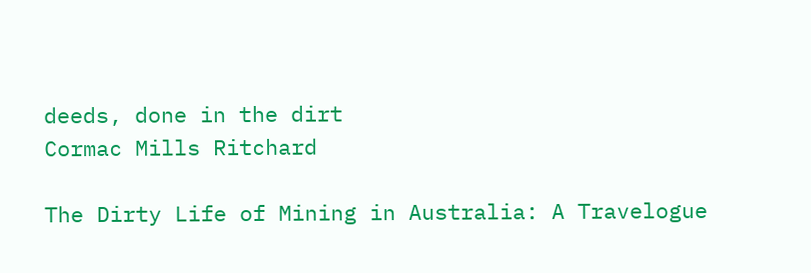deeds, done in the dirt
Cormac Mills Ritchard

The Dirty Life of Mining in Australia: A Travelogue